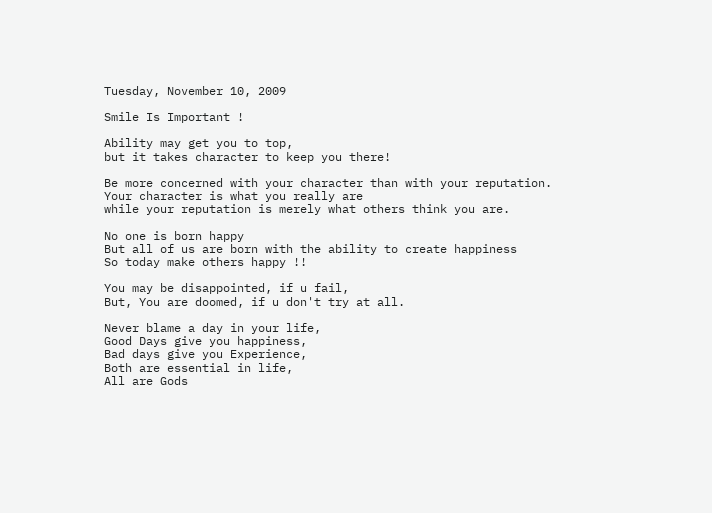Tuesday, November 10, 2009

Smile Is Important !

Ability may get you to top,
but it takes character to keep you there!

Be more concerned with your character than with your reputation.
Your character is what you really are
while your reputation is merely what others think you are.

No one is born happy
But all of us are born with the ability to create happiness
So today make others happy !!

You may be disappointed, if u fail,
But, You are doomed, if u don't try at all.

Never blame a day in your life,
Good Days give you happiness,
Bad days give you Experience,
Both are essential in life,
All are Gods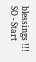blessings !!!
SO - Start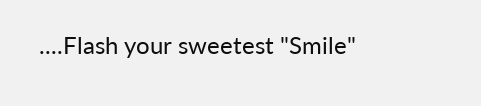....Flash your sweetest "Smile"